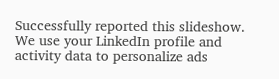Successfully reported this slideshow.
We use your LinkedIn profile and activity data to personalize ads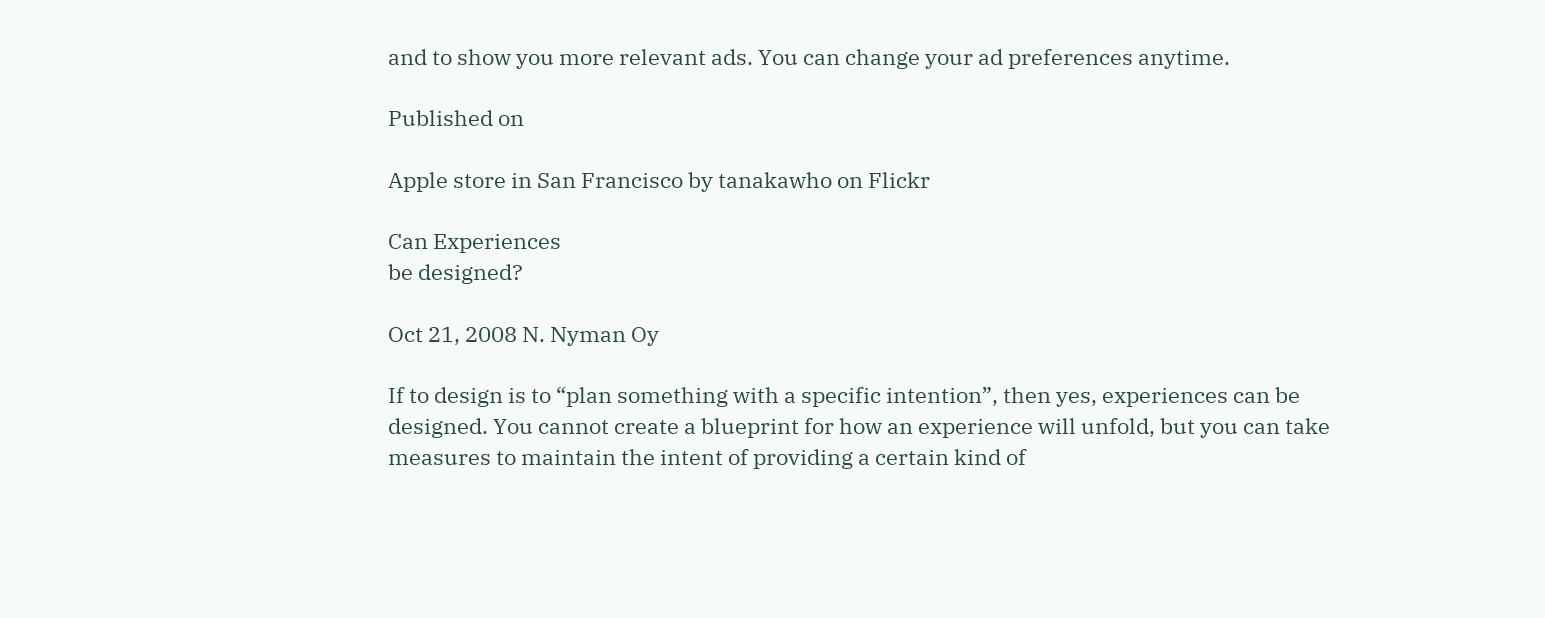and to show you more relevant ads. You can change your ad preferences anytime.

Published on

Apple store in San Francisco by tanakawho on Flickr

Can Experiences
be designed?

Oct 21, 2008 N. Nyman Oy

If to design is to “plan something with a specific intention”, then yes, experiences can be
designed. You cannot create a blueprint for how an experience will unfold, but you can take
measures to maintain the intent of providing a certain kind of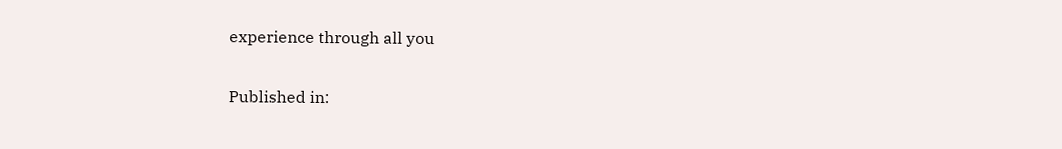experience through all you

Published in: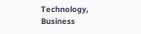Technology, Business